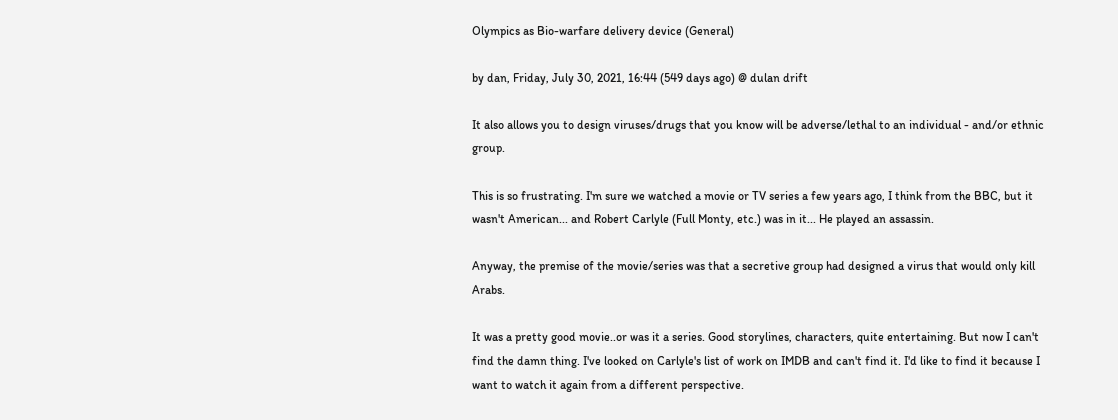Olympics as Bio-warfare delivery device (General)

by dan, Friday, July 30, 2021, 16:44 (549 days ago) @ dulan drift

It also allows you to design viruses/drugs that you know will be adverse/lethal to an individual - and/or ethnic group.

This is so frustrating. I'm sure we watched a movie or TV series a few years ago, I think from the BBC, but it wasn't American... and Robert Carlyle (Full Monty, etc.) was in it... He played an assassin.

Anyway, the premise of the movie/series was that a secretive group had designed a virus that would only kill Arabs.

It was a pretty good movie..or was it a series. Good storylines, characters, quite entertaining. But now I can't find the damn thing. I've looked on Carlyle's list of work on IMDB and can't find it. I'd like to find it because I want to watch it again from a different perspective.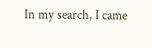In my search, I came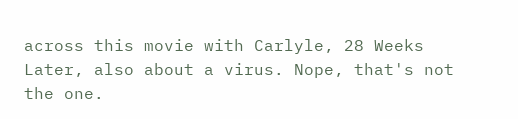across this movie with Carlyle, 28 Weeks Later, also about a virus. Nope, that's not the one.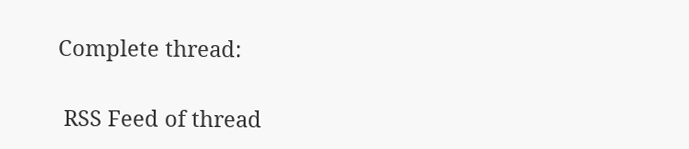Complete thread:

 RSS Feed of thread